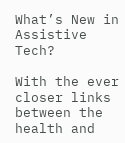What’s New in Assistive Tech?

With the ever closer links between the health and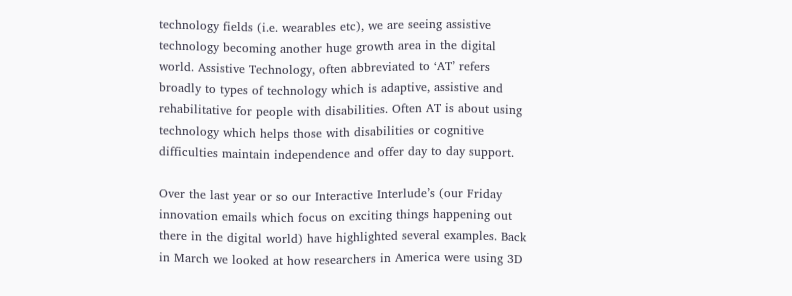technology fields (i.e. wearables etc), we are seeing assistive technology becoming another huge growth area in the digital world. Assistive Technology, often abbreviated to ‘AT’ refers broadly to types of technology which is adaptive, assistive and rehabilitative for people with disabilities. Often AT is about using technology which helps those with disabilities or cognitive difficulties maintain independence and offer day to day support.

Over the last year or so our Interactive Interlude’s (our Friday innovation emails which focus on exciting things happening out there in the digital world) have highlighted several examples. Back in March we looked at how researchers in America were using 3D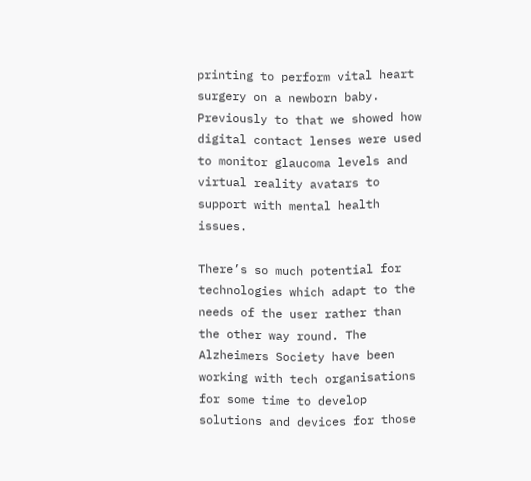printing to perform vital heart surgery on a newborn baby. Previously to that we showed how digital contact lenses were used to monitor glaucoma levels and virtual reality avatars to support with mental health issues.

There’s so much potential for technologies which adapt to the needs of the user rather than the other way round. The Alzheimers Society have been working with tech organisations for some time to develop solutions and devices for those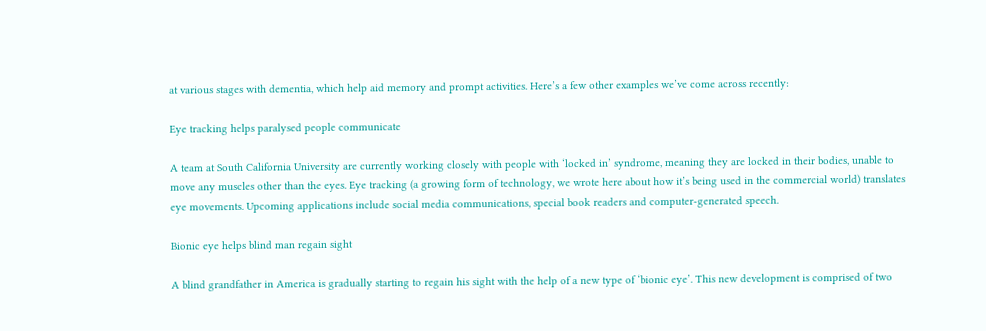at various stages with dementia, which help aid memory and prompt activities. Here’s a few other examples we’ve come across recently:

Eye tracking helps paralysed people communicate

A team at South California University are currently working closely with people with ‘locked in’ syndrome, meaning they are locked in their bodies, unable to move any muscles other than the eyes. Eye tracking (a growing form of technology, we wrote here about how it’s being used in the commercial world) translates eye movements. Upcoming applications include social media communications, special book readers and computer-generated speech.

Bionic eye helps blind man regain sight

A blind grandfather in America is gradually starting to regain his sight with the help of a new type of ‘bionic eye’. This new development is comprised of two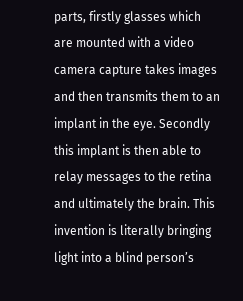parts, firstly glasses which are mounted with a video camera capture takes images and then transmits them to an implant in the eye. Secondly this implant is then able to relay messages to the retina and ultimately the brain. This invention is literally bringing light into a blind person’s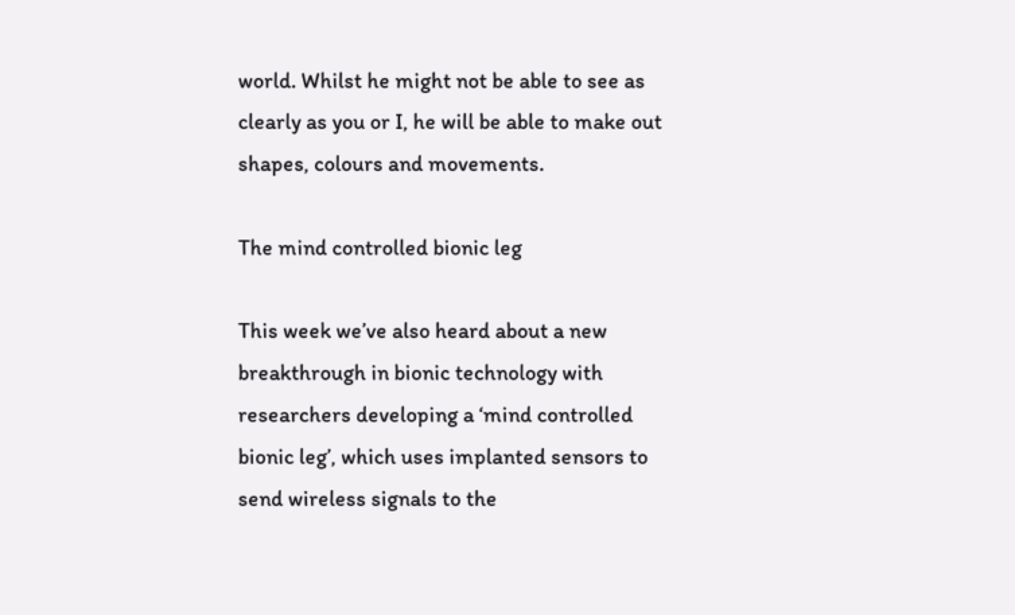world. Whilst he might not be able to see as clearly as you or I, he will be able to make out shapes, colours and movements.

The mind controlled bionic leg

This week we’ve also heard about a new breakthrough in bionic technology with researchers developing a ‘mind controlled bionic leg’, which uses implanted sensors to send wireless signals to the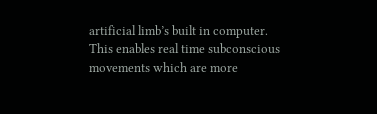artificial limb’s built in computer. This enables real time subconscious movements which are more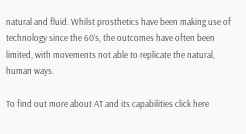natural and fluid. Whilst prosthetics have been making use of technology since the 60’s, the outcomes have often been limited, with movements not able to replicate the natural, human ways.

To find out more about AT and its capabilities click here